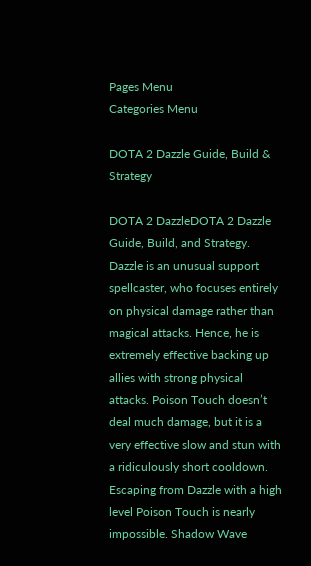Pages Menu
Categories Menu

DOTA 2 Dazzle Guide, Build & Strategy

DOTA 2 DazzleDOTA 2 Dazzle Guide, Build, and Strategy. Dazzle is an unusual support spellcaster, who focuses entirely on physical damage rather than magical attacks. Hence, he is extremely effective backing up allies with strong physical attacks. Poison Touch doesn’t deal much damage, but it is a very effective slow and stun with a ridiculously short cooldown. Escaping from Dazzle with a high level Poison Touch is nearly impossible. Shadow Wave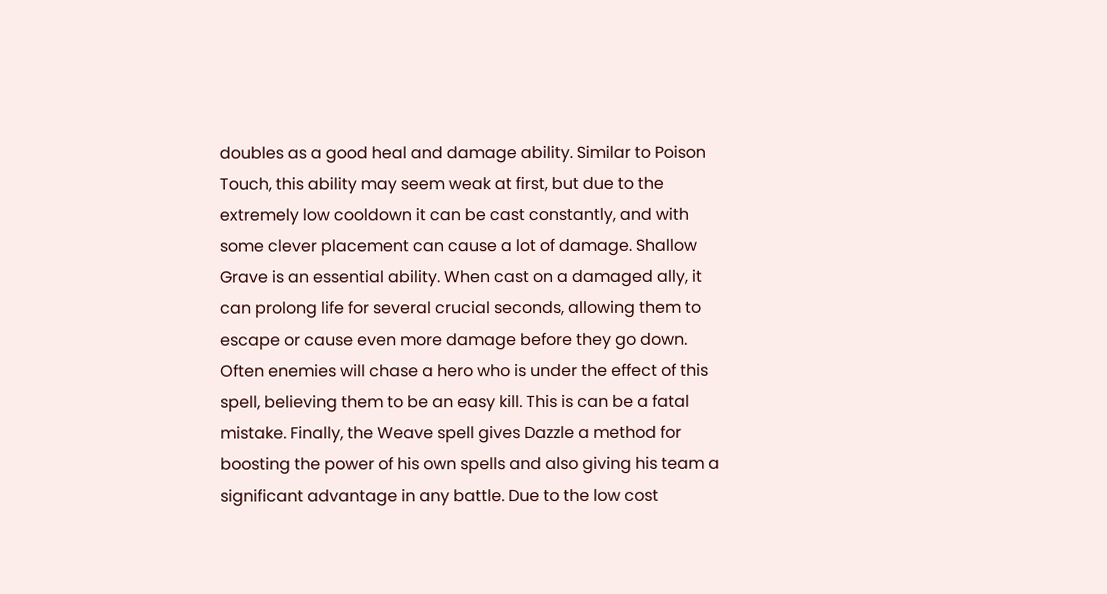doubles as a good heal and damage ability. Similar to Poison Touch, this ability may seem weak at first, but due to the extremely low cooldown it can be cast constantly, and with some clever placement can cause a lot of damage. Shallow Grave is an essential ability. When cast on a damaged ally, it can prolong life for several crucial seconds, allowing them to escape or cause even more damage before they go down. Often enemies will chase a hero who is under the effect of this spell, believing them to be an easy kill. This is can be a fatal mistake. Finally, the Weave spell gives Dazzle a method for boosting the power of his own spells and also giving his team a significant advantage in any battle. Due to the low cost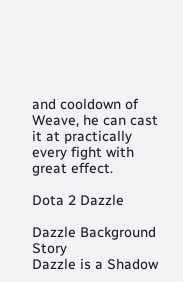and cooldown of Weave, he can cast it at practically every fight with great effect.

Dota 2 Dazzle

Dazzle Background Story
Dazzle is a Shadow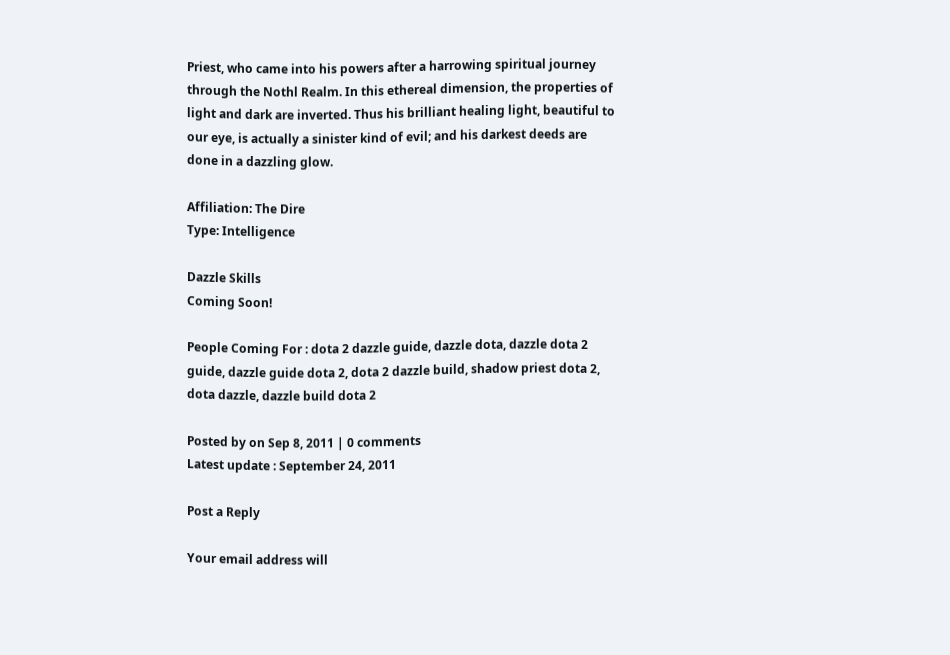Priest, who came into his powers after a harrowing spiritual journey through the Nothl Realm. In this ethereal dimension, the properties of light and dark are inverted. Thus his brilliant healing light, beautiful to our eye, is actually a sinister kind of evil; and his darkest deeds are done in a dazzling glow.

Affiliation: The Dire
Type: Intelligence

Dazzle Skills
Coming Soon!

People Coming For : dota 2 dazzle guide, dazzle dota, dazzle dota 2 guide, dazzle guide dota 2, dota 2 dazzle build, shadow priest dota 2, dota dazzle, dazzle build dota 2

Posted by on Sep 8, 2011 | 0 comments
Latest update : September 24, 2011

Post a Reply

Your email address will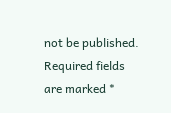not be published. Required fields are marked *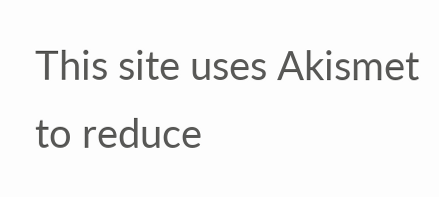This site uses Akismet to reduce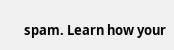spam. Learn how your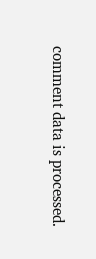comment data is processed.